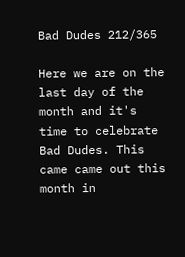Bad Dudes 212/365

Here we are on the last day of the month and it's time to celebrate Bad Dudes. This came came out this month in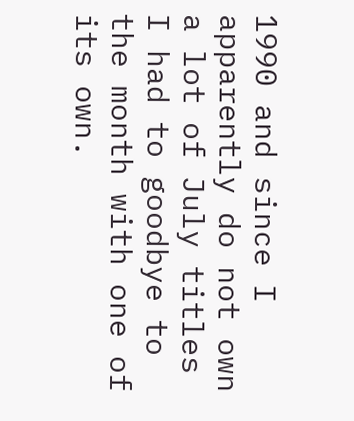1990 and since I apparently do not own a lot of July titles I had to goodbye to the month with one of its own.